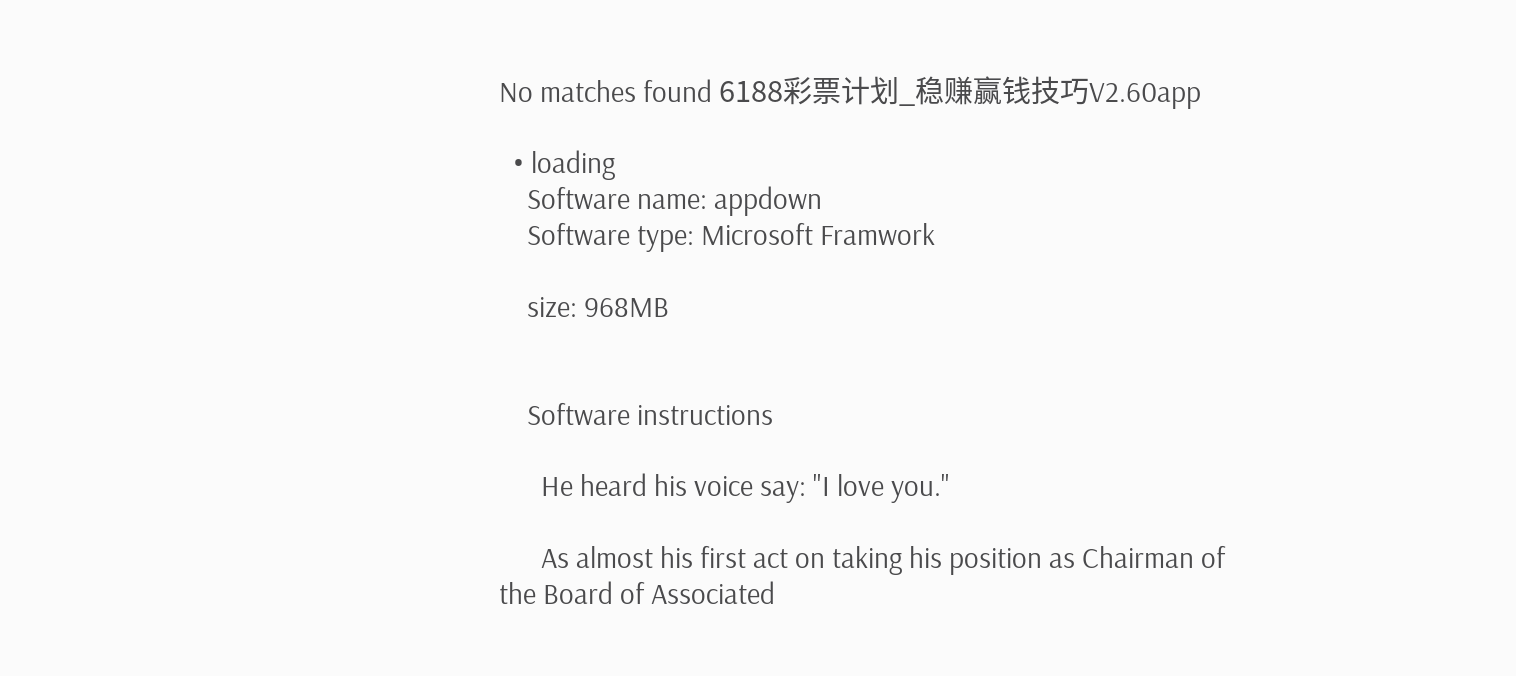No matches found 6188彩票计划_稳赚赢钱技巧V2.60app

  • loading
    Software name: appdown
    Software type: Microsoft Framwork

    size: 968MB


    Software instructions

      He heard his voice say: "I love you."

      As almost his first act on taking his position as Chairman of the Board of Associated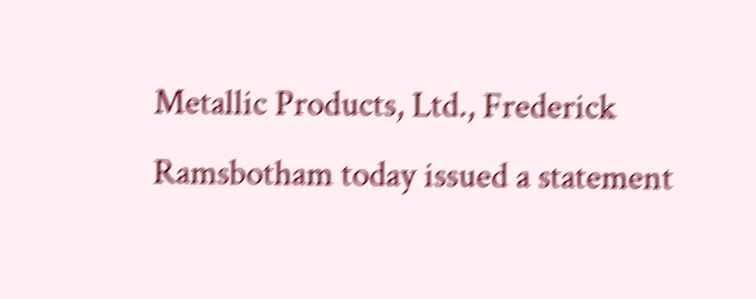Metallic Products, Ltd., Frederick Ramsbotham today issued a statement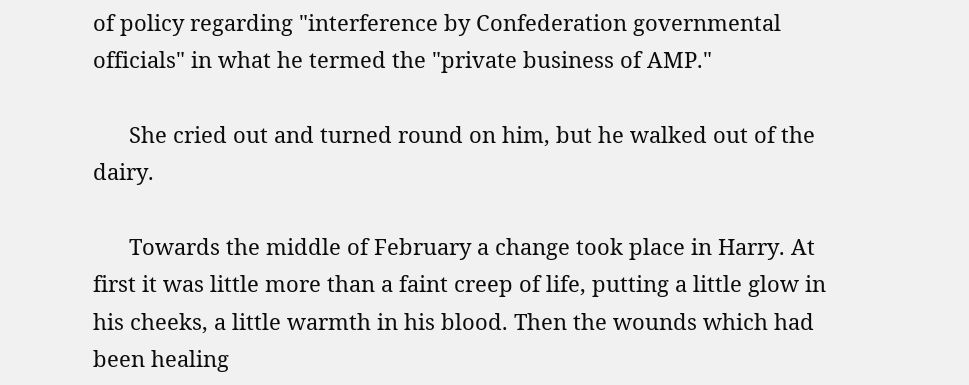of policy regarding "interference by Confederation governmental officials" in what he termed the "private business of AMP."

      She cried out and turned round on him, but he walked out of the dairy.

      Towards the middle of February a change took place in Harry. At first it was little more than a faint creep of life, putting a little glow in his cheeks, a little warmth in his blood. Then the wounds which had been healing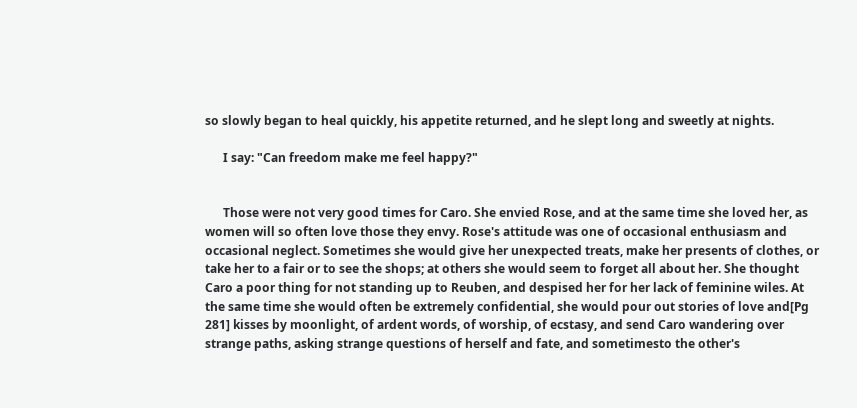so slowly began to heal quickly, his appetite returned, and he slept long and sweetly at nights.

      I say: "Can freedom make me feel happy?"


      Those were not very good times for Caro. She envied Rose, and at the same time she loved her, as women will so often love those they envy. Rose's attitude was one of occasional enthusiasm and occasional neglect. Sometimes she would give her unexpected treats, make her presents of clothes, or take her to a fair or to see the shops; at others she would seem to forget all about her. She thought Caro a poor thing for not standing up to Reuben, and despised her for her lack of feminine wiles. At the same time she would often be extremely confidential, she would pour out stories of love and[Pg 281] kisses by moonlight, of ardent words, of worship, of ecstasy, and send Caro wandering over strange paths, asking strange questions of herself and fate, and sometimesto the other's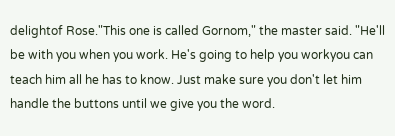delightof Rose."This one is called Gornom," the master said. "He'll be with you when you work. He's going to help you workyou can teach him all he has to know. Just make sure you don't let him handle the buttons until we give you the word.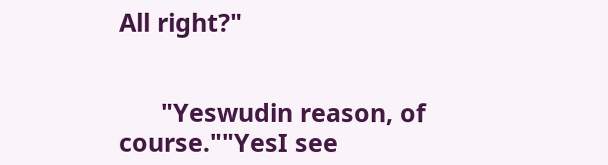All right?"


      "Yeswudin reason, of course.""YesI see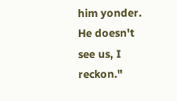him yonder. He doesn't see us, I reckon."